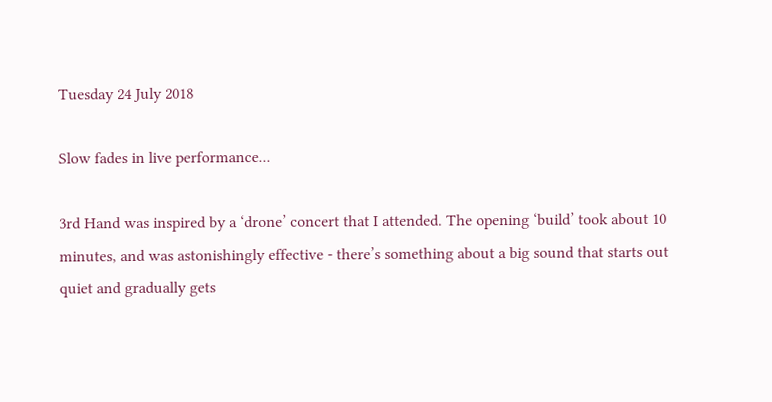Tuesday 24 July 2018

Slow fades in live performance...

3rd Hand was inspired by a ‘drone’ concert that I attended. The opening ‘build’ took about 10 minutes, and was astonishingly effective - there’s something about a big sound that starts out quiet and gradually gets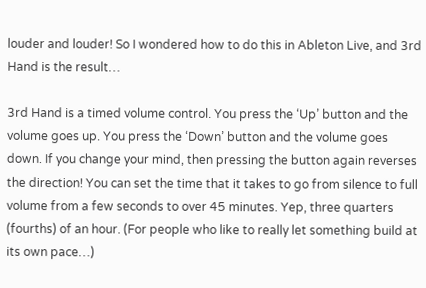louder and louder! So I wondered how to do this in Ableton Live, and 3rd Hand is the result…

3rd Hand is a timed volume control. You press the ‘Up’ button and the volume goes up. You press the ‘Down’ button and the volume goes down. If you change your mind, then pressing the button again reverses the direction! You can set the time that it takes to go from silence to full volume from a few seconds to over 45 minutes. Yep, three quarters (fourths) of an hour. (For people who like to really let something build at its own pace…)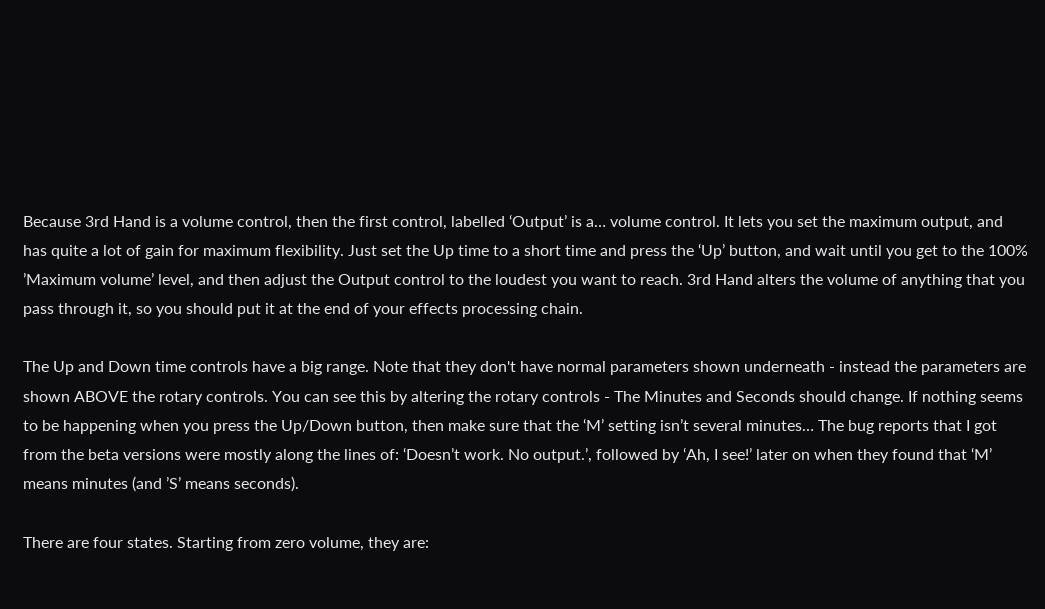Because 3rd Hand is a volume control, then the first control, labelled ‘Output’ is a… volume control. It lets you set the maximum output, and has quite a lot of gain for maximum flexibility. Just set the Up time to a short time and press the ‘Up’ button, and wait until you get to the 100% ’Maximum volume’ level, and then adjust the Output control to the loudest you want to reach. 3rd Hand alters the volume of anything that you pass through it, so you should put it at the end of your effects processing chain.

The Up and Down time controls have a big range. Note that they don't have normal parameters shown underneath - instead the parameters are shown ABOVE the rotary controls. You can see this by altering the rotary controls - The Minutes and Seconds should change. If nothing seems to be happening when you press the Up/Down button, then make sure that the ‘M’ setting isn’t several minutes… The bug reports that I got from the beta versions were mostly along the lines of: ‘Doesn’t work. No output.’, followed by ‘Ah, I see!’ later on when they found that ‘M’ means minutes (and ’S’ means seconds).

There are four states. Starting from zero volume, they are: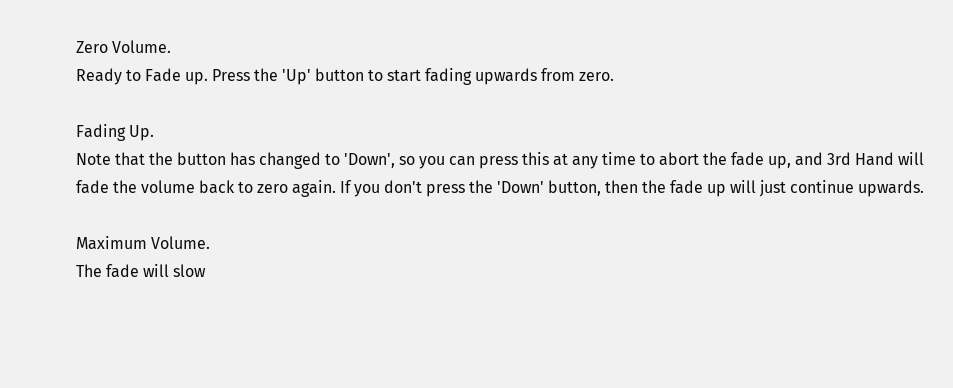Zero Volume.
Ready to Fade up. Press the 'Up' button to start fading upwards from zero.

Fading Up.
Note that the button has changed to 'Down', so you can press this at any time to abort the fade up, and 3rd Hand will fade the volume back to zero again. If you don't press the 'Down' button, then the fade up will just continue upwards.

Maximum Volume.
The fade will slow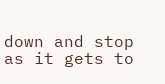down and stop as it gets to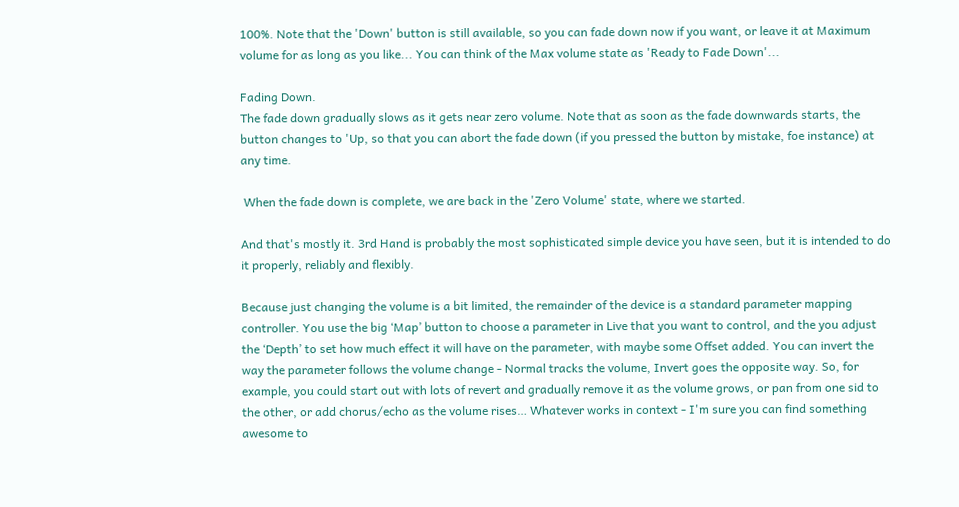100%. Note that the 'Down' button is still available, so you can fade down now if you want, or leave it at Maximum volume for as long as you like... You can think of the Max volume state as 'Ready to Fade Down'...

Fading Down.
The fade down gradually slows as it gets near zero volume. Note that as soon as the fade downwards starts, the button changes to 'Up, so that you can abort the fade down (if you pressed the button by mistake, foe instance) at any time.

 When the fade down is complete, we are back in the 'Zero Volume' state, where we started.

And that's mostly it. 3rd Hand is probably the most sophisticated simple device you have seen, but it is intended to do it properly, reliably and flexibly.

Because just changing the volume is a bit limited, the remainder of the device is a standard parameter mapping controller. You use the big ‘Map’ button to choose a parameter in Live that you want to control, and the you adjust the ‘Depth’ to set how much effect it will have on the parameter, with maybe some Offset added. You can invert the way the parameter follows the volume change - Normal tracks the volume, Invert goes the opposite way. So, for example, you could start out with lots of revert and gradually remove it as the volume grows, or pan from one sid to the other, or add chorus/echo as the volume rises… Whatever works in context - I'm sure you can find something awesome to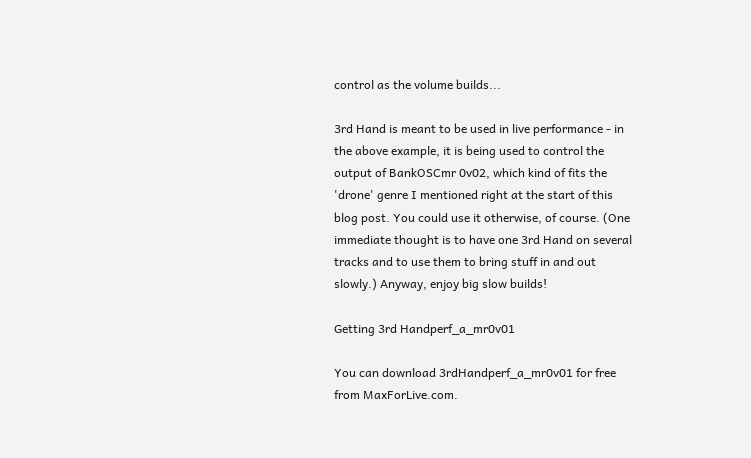control as the volume builds...

3rd Hand is meant to be used in live performance - in the above example, it is being used to control the output of BankOSCmr 0v02, which kind of fits the 'drone' genre I mentioned right at the start of this blog post. You could use it otherwise, of course. (One immediate thought is to have one 3rd Hand on several tracks and to use them to bring stuff in and out slowly.) Anyway, enjoy big slow builds!

Getting 3rd Handperf_a_mr0v01

You can download 3rdHandperf_a_mr0v01 for free from MaxForLive.com.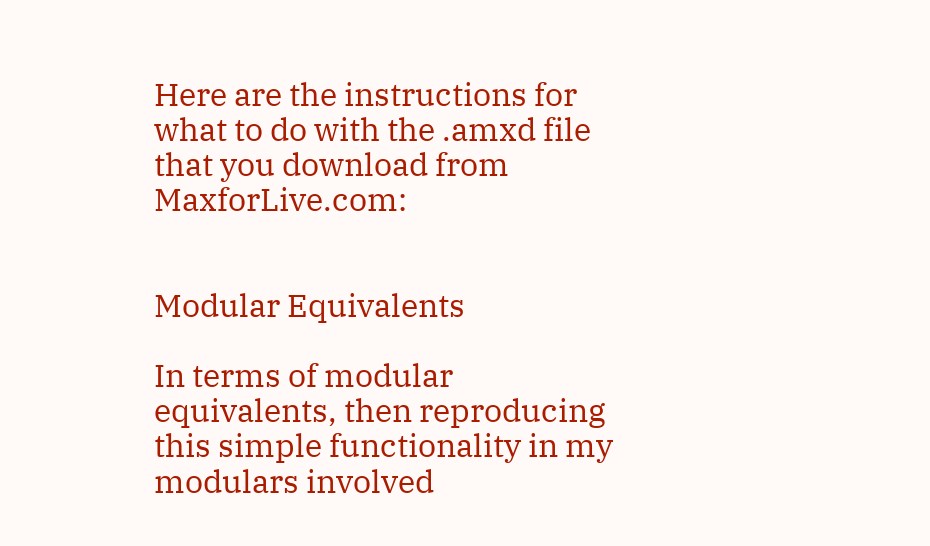Here are the instructions for what to do with the .amxd file that you download from MaxforLive.com:


Modular Equivalents

In terms of modular equivalents, then reproducing this simple functionality in my modulars involved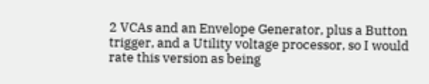2 VCAs and an Envelope Generator, plus a Button trigger, and a Utility voltage processor, so I would rate this version as being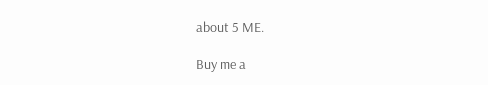about 5 ME.

Buy me a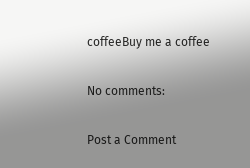coffeeBuy me a coffee

No comments:

Post a Comment